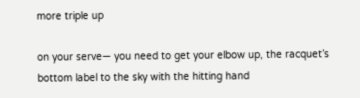more triple up

on your serve— you need to get your elbow up, the racquet’s bottom label to the sky with the hitting hand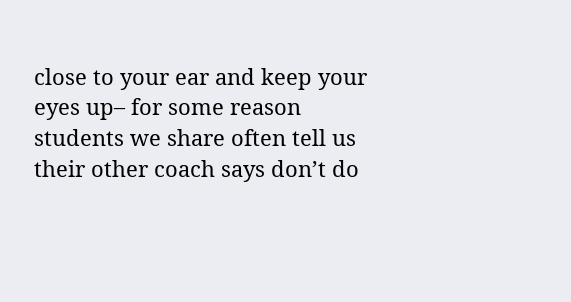close to your ear and keep your eyes up– for some reason students we share often tell us their other coach says don’t do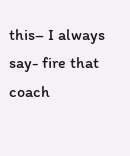this– I always say- fire that coach